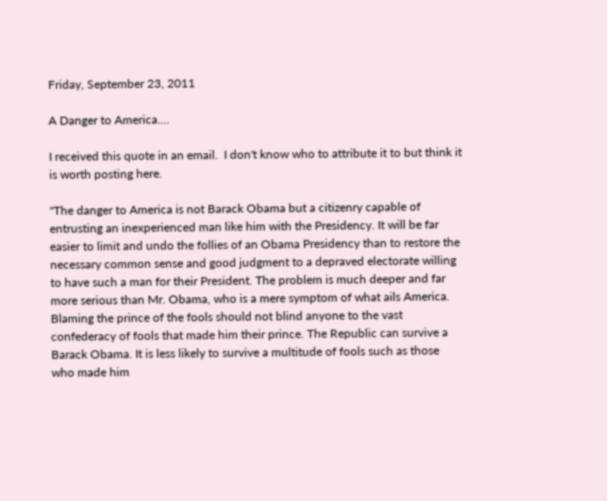Friday, September 23, 2011

A Danger to America....

I received this quote in an email.  I don't know who to attribute it to but think it is worth posting here.

"The danger to America is not Barack Obama but a citizenry capable of entrusting an inexperienced man like him with the Presidency. It will be far easier to limit and undo the follies of an Obama Presidency than to restore the necessary common sense and good judgment to a depraved electorate willing to have such a man for their President. The problem is much deeper and far more serious than Mr. Obama, who is a mere symptom of what ails America. Blaming the prince of the fools should not blind anyone to the vast confederacy of fools that made him their prince. The Republic can survive a Barack Obama. It is less likely to survive a multitude of fools such as those who made him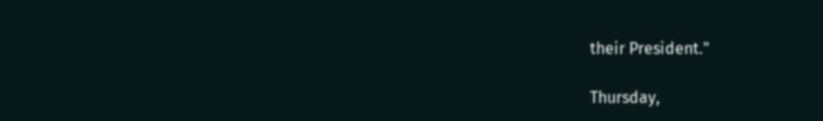their President."

Thursday,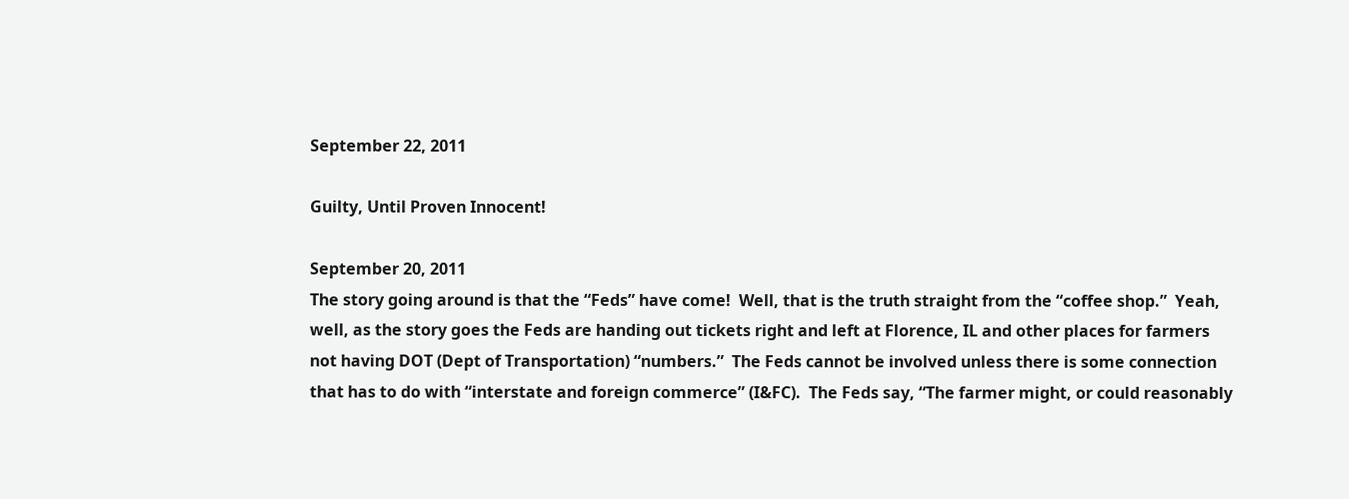September 22, 2011

Guilty, Until Proven Innocent!

September 20, 2011
The story going around is that the “Feds” have come!  Well, that is the truth straight from the “coffee shop.”  Yeah, well, as the story goes the Feds are handing out tickets right and left at Florence, IL and other places for farmers not having DOT (Dept of Transportation) “numbers.”  The Feds cannot be involved unless there is some connection that has to do with “interstate and foreign commerce” (I&FC).  The Feds say, “The farmer might, or could reasonably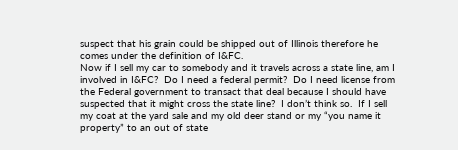suspect that his grain could be shipped out of Illinois therefore he comes under the definition of I&FC.
Now if I sell my car to somebody and it travels across a state line, am I involved in I&FC?  Do I need a federal permit?  Do I need license from the Federal government to transact that deal because I should have suspected that it might cross the state line?  I don’t think so.  If I sell my coat at the yard sale and my old deer stand or my “you name it property” to an out of state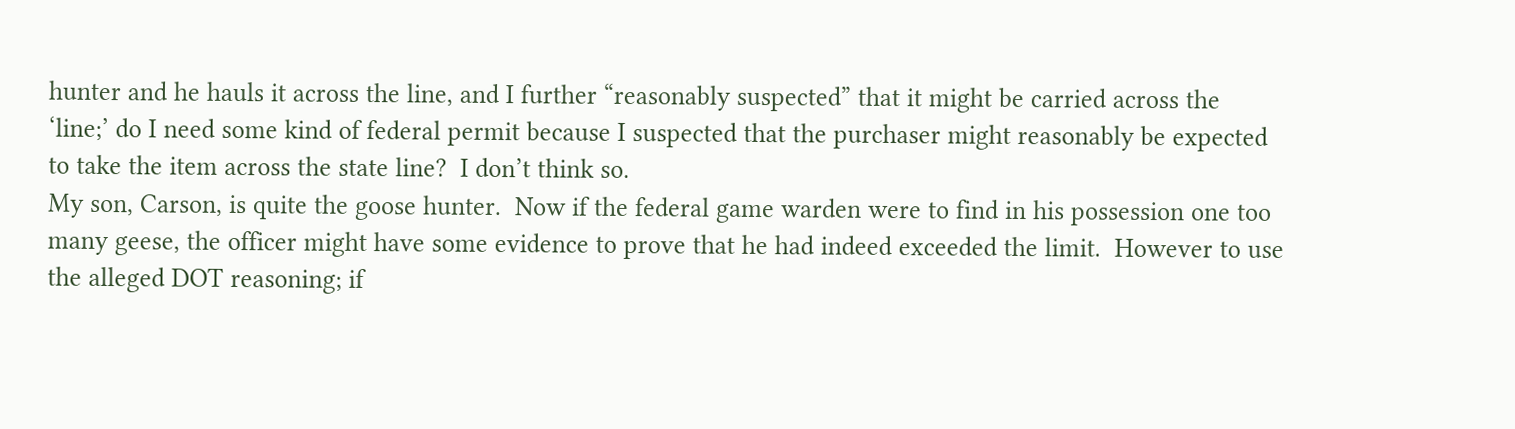hunter and he hauls it across the line, and I further “reasonably suspected” that it might be carried across the ‘line;’ do I need some kind of federal permit because I suspected that the purchaser might reasonably be expected to take the item across the state line?  I don’t think so.
My son, Carson, is quite the goose hunter.  Now if the federal game warden were to find in his possession one too many geese, the officer might have some evidence to prove that he had indeed exceeded the limit.  However to use the alleged DOT reasoning; if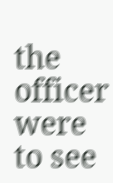the officer were to see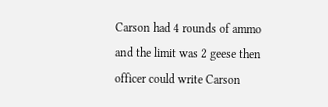Carson had 4 rounds of ammo and the limit was 2 geese then officer could write Carson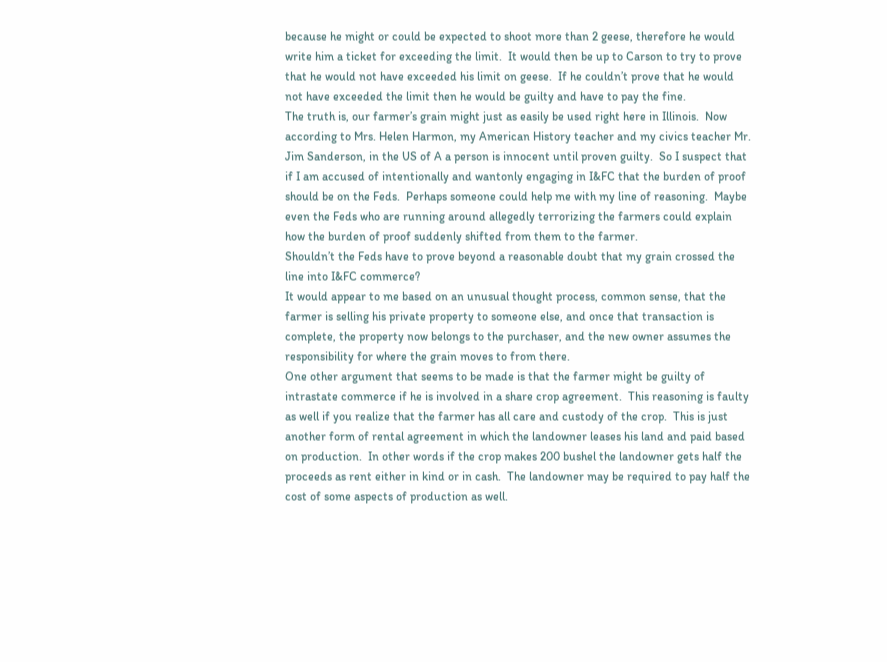because he might or could be expected to shoot more than 2 geese, therefore he would write him a ticket for exceeding the limit.  It would then be up to Carson to try to prove that he would not have exceeded his limit on geese.  If he couldn’t prove that he would not have exceeded the limit then he would be guilty and have to pay the fine.
The truth is, our farmer’s grain might just as easily be used right here in Illinois.  Now according to Mrs. Helen Harmon, my American History teacher and my civics teacher Mr. Jim Sanderson, in the US of A a person is innocent until proven guilty.  So I suspect that if I am accused of intentionally and wantonly engaging in I&FC that the burden of proof should be on the Feds.  Perhaps someone could help me with my line of reasoning.  Maybe even the Feds who are running around allegedly terrorizing the farmers could explain how the burden of proof suddenly shifted from them to the farmer.
Shouldn’t the Feds have to prove beyond a reasonable doubt that my grain crossed the line into I&FC commerce?
It would appear to me based on an unusual thought process, common sense, that the farmer is selling his private property to someone else, and once that transaction is complete, the property now belongs to the purchaser, and the new owner assumes the responsibility for where the grain moves to from there.
One other argument that seems to be made is that the farmer might be guilty of intrastate commerce if he is involved in a share crop agreement.  This reasoning is faulty as well if you realize that the farmer has all care and custody of the crop.  This is just another form of rental agreement in which the landowner leases his land and paid based on production.  In other words if the crop makes 200 bushel the landowner gets half the proceeds as rent either in kind or in cash.  The landowner may be required to pay half the cost of some aspects of production as well.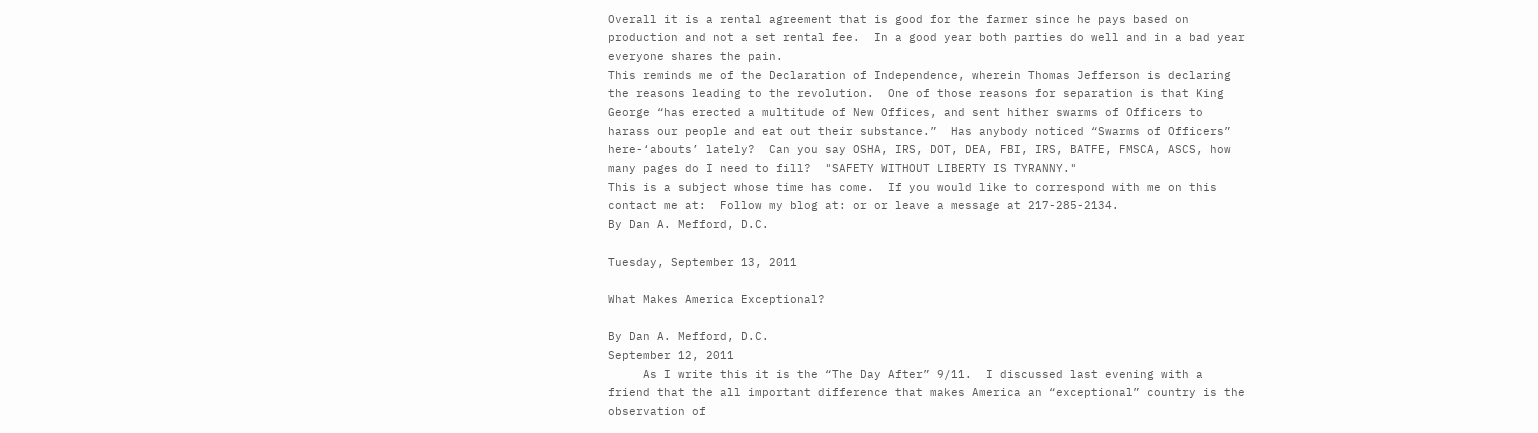Overall it is a rental agreement that is good for the farmer since he pays based on production and not a set rental fee.  In a good year both parties do well and in a bad year everyone shares the pain.
This reminds me of the Declaration of Independence, wherein Thomas Jefferson is declaring the reasons leading to the revolution.  One of those reasons for separation is that King George “has erected a multitude of New Offices, and sent hither swarms of Officers to harass our people and eat out their substance.”  Has anybody noticed “Swarms of Officers” here-‘abouts’ lately?  Can you say OSHA, IRS, DOT, DEA, FBI, IRS, BATFE, FMSCA, ASCS, how many pages do I need to fill?  "SAFETY WITHOUT LIBERTY IS TYRANNY."
This is a subject whose time has come.  If you would like to correspond with me on this contact me at:  Follow my blog at: or or leave a message at 217-285-2134.
By Dan A. Mefford, D.C.

Tuesday, September 13, 2011

What Makes America Exceptional?

By Dan A. Mefford, D.C.
September 12, 2011
     As I write this it is the “The Day After” 9/11.  I discussed last evening with a friend that the all important difference that makes America an “exceptional” country is the observation of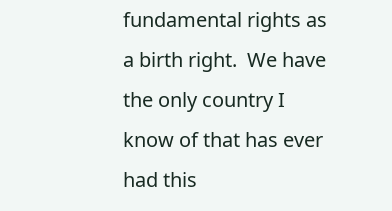fundamental rights as a birth right.  We have the only country I know of that has ever had this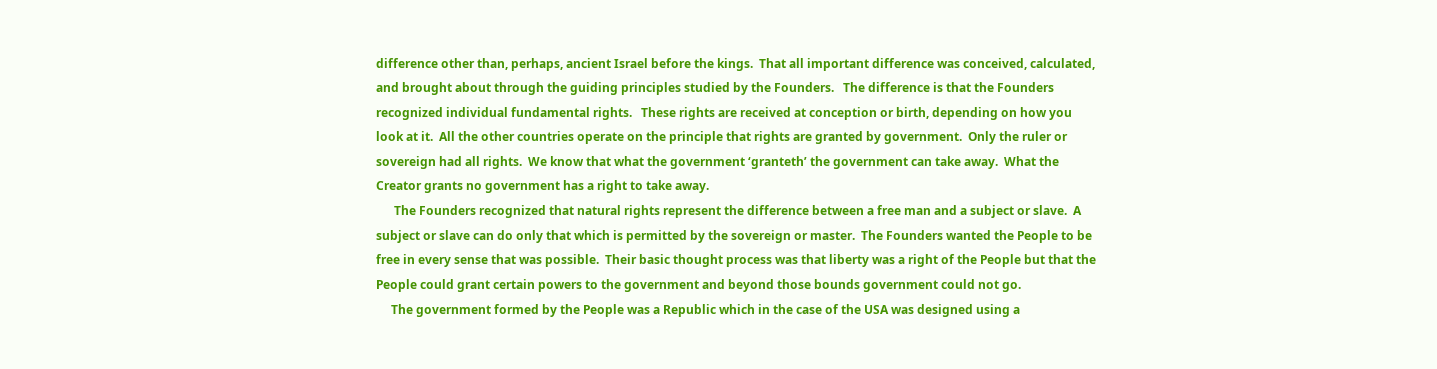difference other than, perhaps, ancient Israel before the kings.  That all important difference was conceived, calculated, and brought about through the guiding principles studied by the Founders.   The difference is that the Founders recognized individual fundamental rights.   These rights are received at conception or birth, depending on how you look at it.  All the other countries operate on the principle that rights are granted by government.  Only the ruler or sovereign had all rights.  We know that what the government ‘granteth’ the government can take away.  What the Creator grants no government has a right to take away.
      The Founders recognized that natural rights represent the difference between a free man and a subject or slave.  A subject or slave can do only that which is permitted by the sovereign or master.  The Founders wanted the People to be free in every sense that was possible.  Their basic thought process was that liberty was a right of the People but that the People could grant certain powers to the government and beyond those bounds government could not go.
     The government formed by the People was a Republic which in the case of the USA was designed using a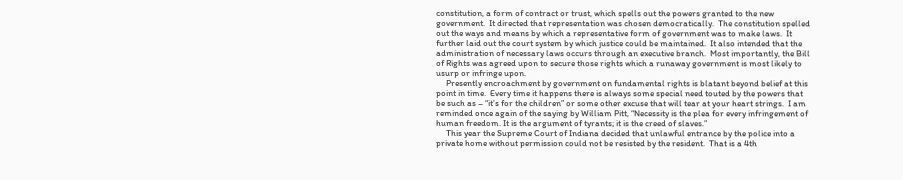constitution, a form of contract or trust, which spells out the powers granted to the new government.  It directed that representation was chosen democratically.  The constitution spelled out the ways and means by which a representative form of government was to make laws.  It further laid out the court system by which justice could be maintained.  It also intended that the administration of necessary laws occurs through an executive branch.  Most importantly, the Bill of Rights was agreed upon to secure those rights which a runaway government is most likely to usurp or infringe upon.
     Presently encroachment by government on fundamental rights is blatant beyond belief at this point in time.  Every time it happens there is always some special need touted by the powers that be such as – “it’s for the children” or some other excuse that will tear at your heart strings.  I am reminded once again of the saying by William Pitt, “Necessity is the plea for every infringement of human freedom. It is the argument of tyrants; it is the creed of slaves.”
     This year the Supreme Court of Indiana decided that unlawful entrance by the police into a private home without permission could not be resisted by the resident.  That is a 4th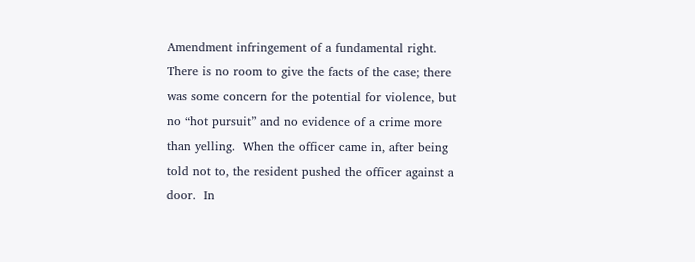Amendment infringement of a fundamental right.  There is no room to give the facts of the case; there was some concern for the potential for violence, but no “hot pursuit” and no evidence of a crime more than yelling.  When the officer came in, after being told not to, the resident pushed the officer against a door.  In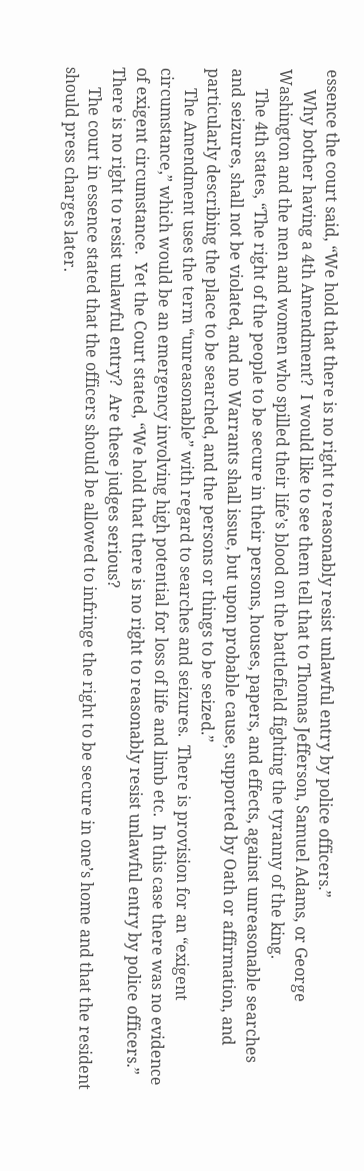essence the court said, “We hold that there is no right to reasonably resist unlawful entry by police officers.”
     Why bother having a 4th Amendment?  I would like to see them tell that to Thomas Jefferson, Samuel Adams, or George Washington and the men and women who spilled their life’s blood on the battlefield fighting the tyranny of the king.
     The 4th states, “The right of the people to be secure in their persons, houses, papers, and effects, against unreasonable searches and seizures, shall not be violated, and no Warrants shall issue, but upon probable cause, supported by Oath or affirmation, and particularly describing the place to be searched, and the persons or things to be seized.”
     The Amendment uses the term “unreasonable” with regard to searches and seizures.  There is provision for an “exigent circumstance,” which would be an emergency involving high potential for loss of life and limb etc.  In this case there was no evidence of exigent circumstance.  Yet the Court stated, “We hold that there is no right to reasonably resist unlawful entry by police officers.”  There is no right to resist unlawful entry?  Are these judges serious?
     The court in essence stated that the officers should be allowed to infringe the right to be secure in one’s home and that the resident should press charges later.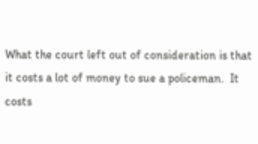What the court left out of consideration is that it costs a lot of money to sue a policeman.  It costs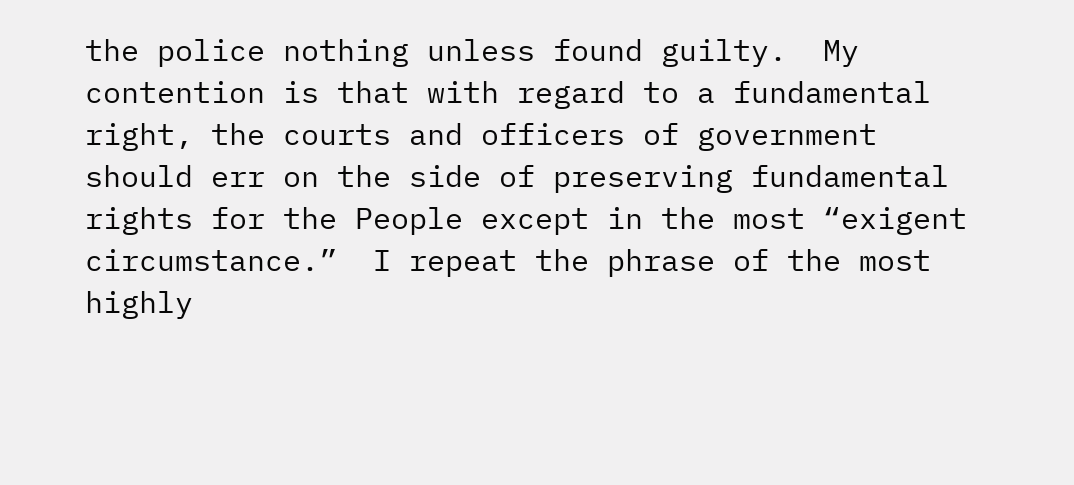the police nothing unless found guilty.  My contention is that with regard to a fundamental right, the courts and officers of government should err on the side of preserving fundamental rights for the People except in the most “exigent circumstance.”  I repeat the phrase of the most highly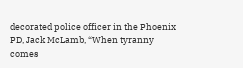decorated police officer in the Phoenix PD, Jack McLamb, “When tyranny comes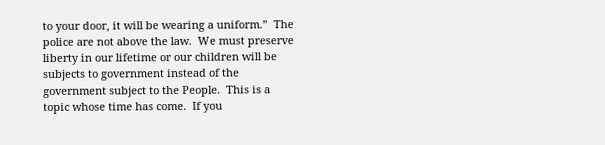to your door, it will be wearing a uniform.”  The police are not above the law.  We must preserve liberty in our lifetime or our children will be subjects to government instead of the government subject to the People.  This is a topic whose time has come.  If you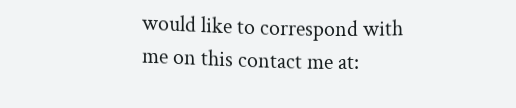would like to correspond with me on this contact me at: